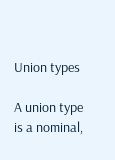Union types

A union type is a nominal,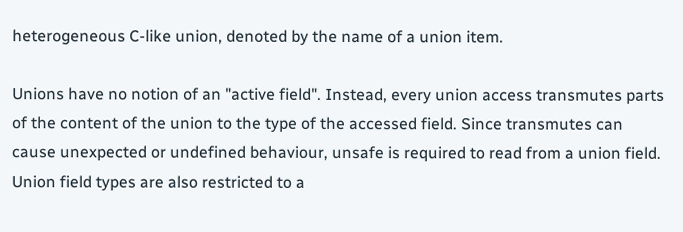heterogeneous C-like union, denoted by the name of a union item.

Unions have no notion of an "active field". Instead, every union access transmutes parts of the content of the union to the type of the accessed field. Since transmutes can cause unexpected or undefined behaviour, unsafe is required to read from a union field. Union field types are also restricted to a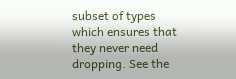subset of types which ensures that they never need dropping. See the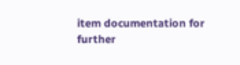item documentation for further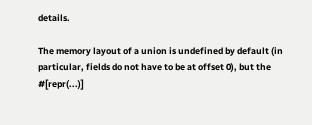details.

The memory layout of a union is undefined by default (in particular, fields do not have to be at offset 0), but the #[repr(...)]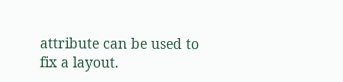attribute can be used to fix a layout.